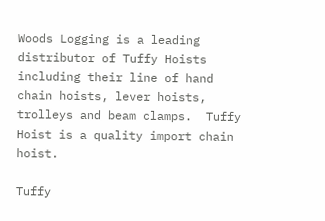Woods Logging is a leading distributor of Tuffy Hoists including their line of hand chain hoists, lever hoists, trolleys and beam clamps.  Tuffy Hoist is a quality import chain hoist.

Tuffy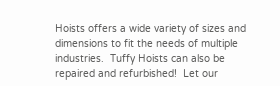Hoists offers a wide variety of sizes and dimensions to fit the needs of multiple industries.  Tuffy Hoists can also be repaired and refurbished!  Let our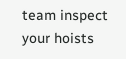team inspect your hoists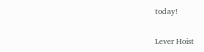today!


Lever Hoist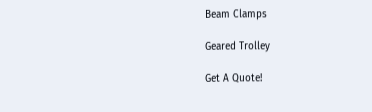Beam Clamps

Geared Trolley

Get A Quote!